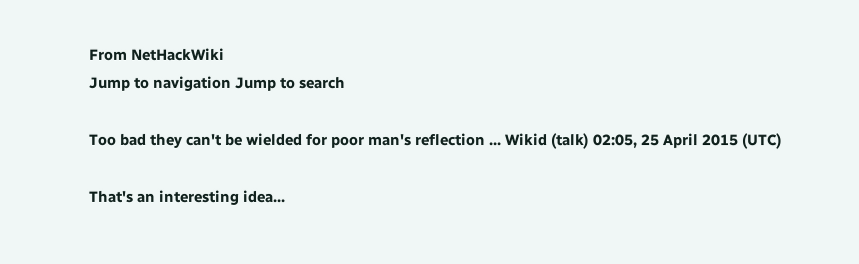From NetHackWiki
Jump to navigation Jump to search

Too bad they can't be wielded for poor man's reflection ... Wikid (talk) 02:05, 25 April 2015 (UTC)

That's an interesting idea...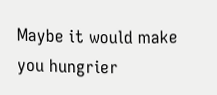Maybe it would make you hungrier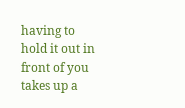having to hold it out in front of you takes up a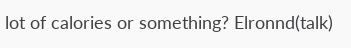lot of calories or something? Elronnd(talk)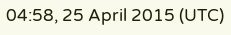04:58, 25 April 2015 (UTC)